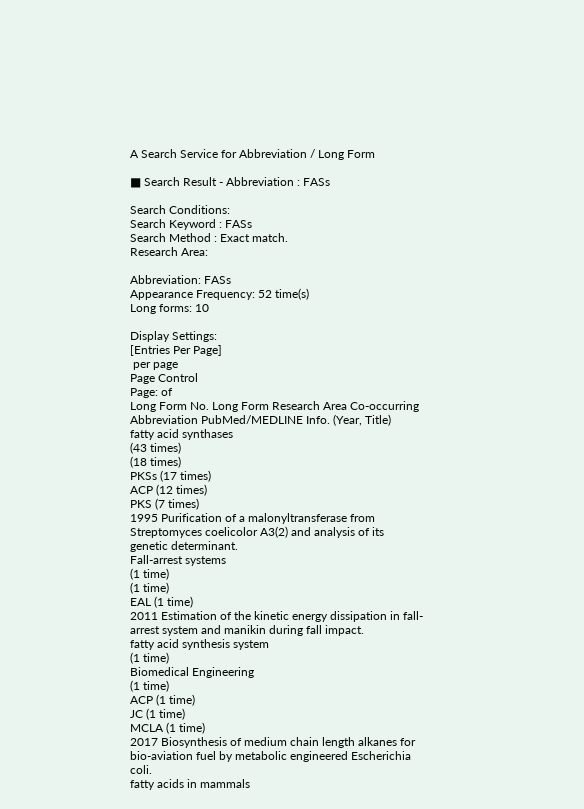A Search Service for Abbreviation / Long Form

■ Search Result - Abbreviation : FASs

Search Conditions:
Search Keyword : FASs
Search Method : Exact match.
Research Area:

Abbreviation: FASs
Appearance Frequency: 52 time(s)
Long forms: 10

Display Settings:
[Entries Per Page]
 per page
Page Control
Page: of
Long Form No. Long Form Research Area Co-occurring Abbreviation PubMed/MEDLINE Info. (Year, Title)
fatty acid synthases
(43 times)
(18 times)
PKSs (17 times)
ACP (12 times)
PKS (7 times)
1995 Purification of a malonyltransferase from Streptomyces coelicolor A3(2) and analysis of its genetic determinant.
Fall-arrest systems
(1 time)
(1 time)
EAL (1 time)
2011 Estimation of the kinetic energy dissipation in fall-arrest system and manikin during fall impact.
fatty acid synthesis system
(1 time)
Biomedical Engineering
(1 time)
ACP (1 time)
JC (1 time)
MCLA (1 time)
2017 Biosynthesis of medium chain length alkanes for bio-aviation fuel by metabolic engineered Escherichia coli.
fatty acids in mammals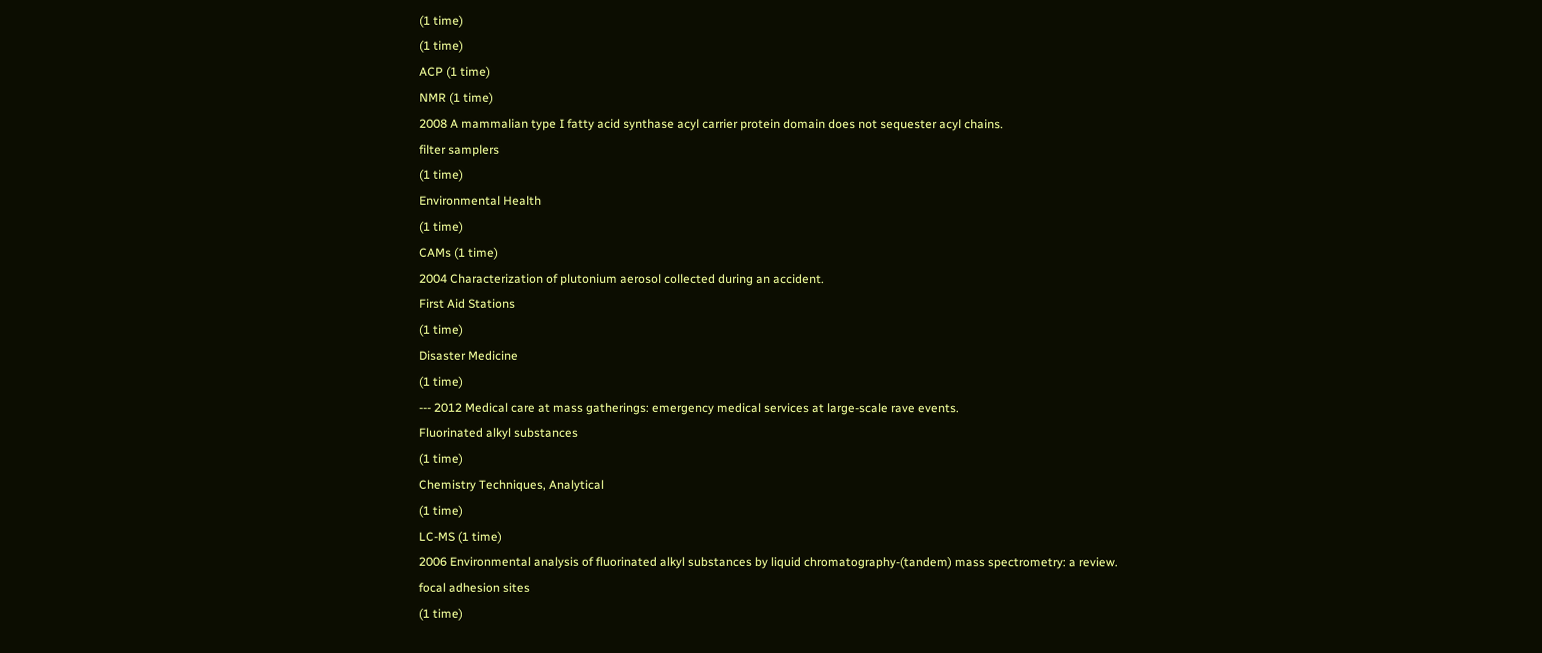(1 time)
(1 time)
ACP (1 time)
NMR (1 time)
2008 A mammalian type I fatty acid synthase acyl carrier protein domain does not sequester acyl chains.
filter samplers
(1 time)
Environmental Health
(1 time)
CAMs (1 time)
2004 Characterization of plutonium aerosol collected during an accident.
First Aid Stations
(1 time)
Disaster Medicine
(1 time)
--- 2012 Medical care at mass gatherings: emergency medical services at large-scale rave events.
Fluorinated alkyl substances
(1 time)
Chemistry Techniques, Analytical
(1 time)
LC-MS (1 time)
2006 Environmental analysis of fluorinated alkyl substances by liquid chromatography-(tandem) mass spectrometry: a review.
focal adhesion sites
(1 time)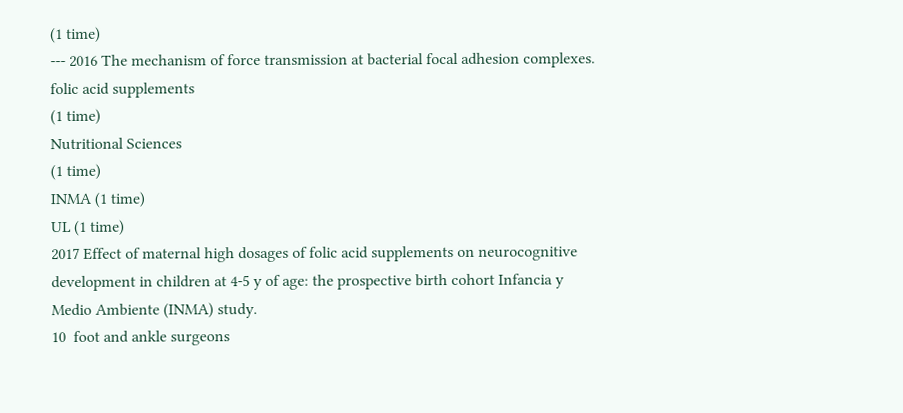(1 time)
--- 2016 The mechanism of force transmission at bacterial focal adhesion complexes.
folic acid supplements
(1 time)
Nutritional Sciences
(1 time)
INMA (1 time)
UL (1 time)
2017 Effect of maternal high dosages of folic acid supplements on neurocognitive development in children at 4-5 y of age: the prospective birth cohort Infancia y Medio Ambiente (INMA) study.
10  foot and ankle surgeons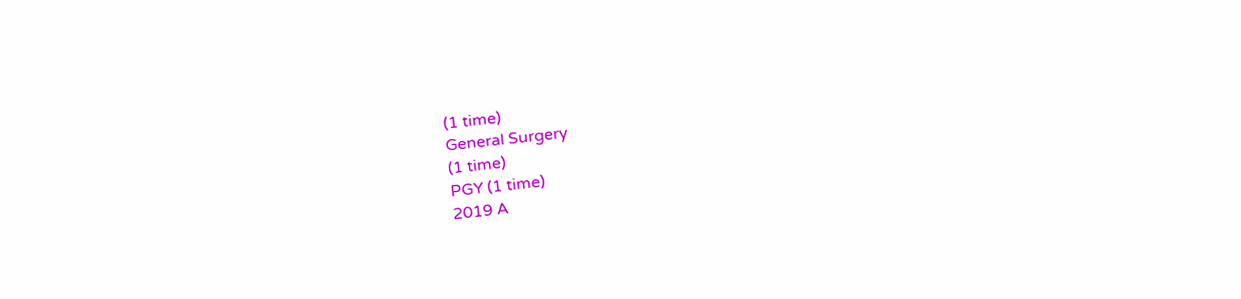(1 time)
General Surgery
(1 time)
PGY (1 time)
2019 A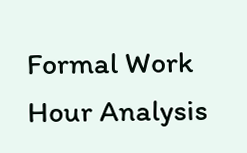Formal Work Hour Analysis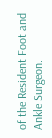of the Resident Foot and Ankle Surgeon.